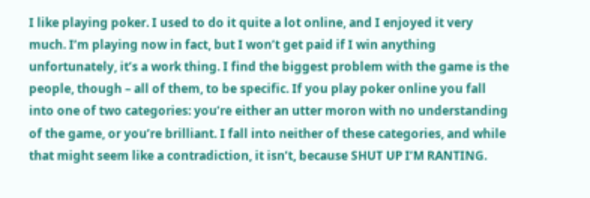I like playing poker. I used to do it quite a lot online, and I enjoyed it very much. I’m playing now in fact, but I won’t get paid if I win anything unfortunately, it’s a work thing. I find the biggest problem with the game is the people, though – all of them, to be specific. If you play poker online you fall into one of two categories: you’re either an utter moron with no understanding of the game, or you’re brilliant. I fall into neither of these categories, and while that might seem like a contradiction, it isn’t, because SHUT UP I’M RANTING.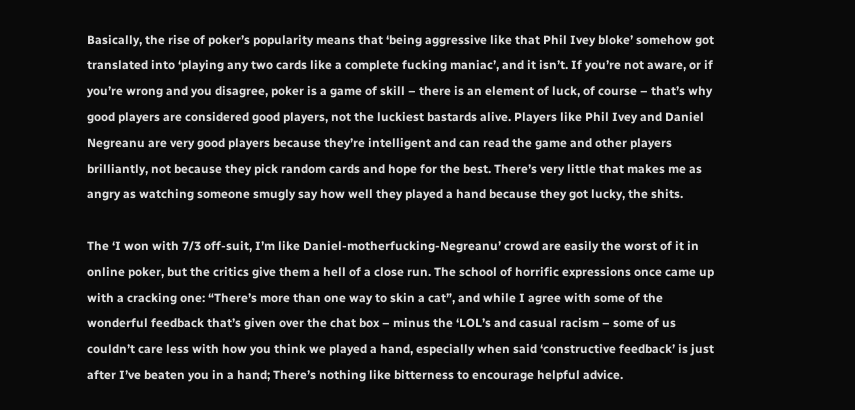Basically, the rise of poker’s popularity means that ‘being aggressive like that Phil Ivey bloke’ somehow got translated into ‘playing any two cards like a complete fucking maniac’, and it isn’t. If you’re not aware, or if you’re wrong and you disagree, poker is a game of skill – there is an element of luck, of course – that’s why good players are considered good players, not the luckiest bastards alive. Players like Phil Ivey and Daniel Negreanu are very good players because they’re intelligent and can read the game and other players brilliantly, not because they pick random cards and hope for the best. There’s very little that makes me as angry as watching someone smugly say how well they played a hand because they got lucky, the shits.

The ‘I won with 7/3 off-suit, I’m like Daniel-motherfucking-Negreanu’ crowd are easily the worst of it in online poker, but the critics give them a hell of a close run. The school of horrific expressions once came up with a cracking one: “There’s more than one way to skin a cat”, and while I agree with some of the wonderful feedback that’s given over the chat box – minus the ‘LOL’s and casual racism – some of us couldn’t care less with how you think we played a hand, especially when said ‘constructive feedback’ is just after I’ve beaten you in a hand; There’s nothing like bitterness to encourage helpful advice.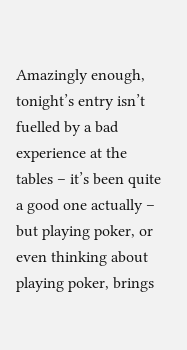Amazingly enough, tonight’s entry isn’t fuelled by a bad experience at the tables – it’s been quite a good one actually – but playing poker, or even thinking about playing poker, brings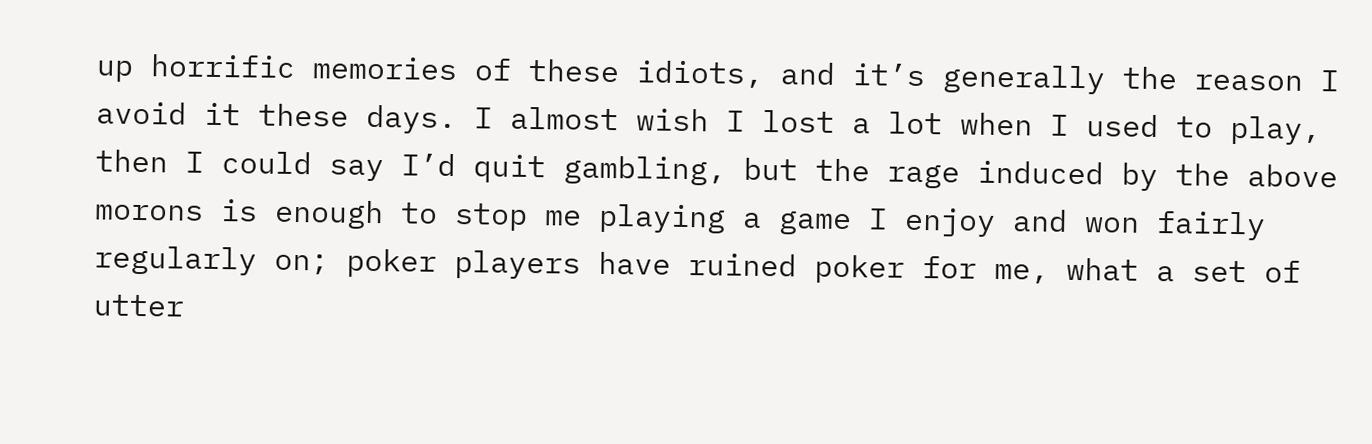up horrific memories of these idiots, and it’s generally the reason I avoid it these days. I almost wish I lost a lot when I used to play, then I could say I’d quit gambling, but the rage induced by the above morons is enough to stop me playing a game I enjoy and won fairly regularly on; poker players have ruined poker for me, what a set of utter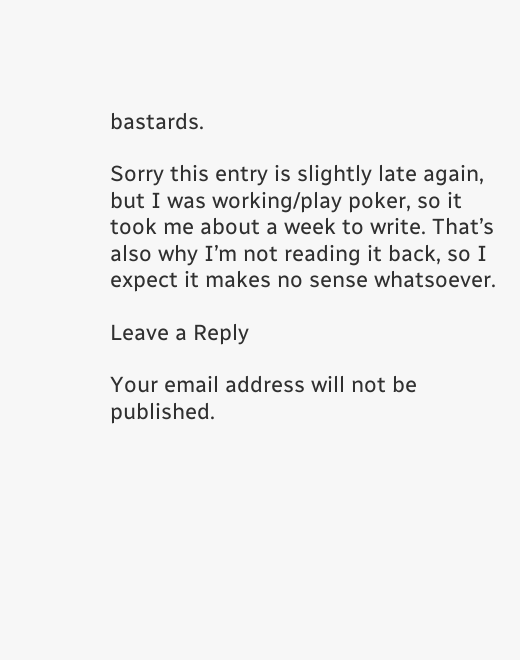bastards.

Sorry this entry is slightly late again, but I was working/play poker, so it took me about a week to write. That’s also why I’m not reading it back, so I expect it makes no sense whatsoever.

Leave a Reply

Your email address will not be published.